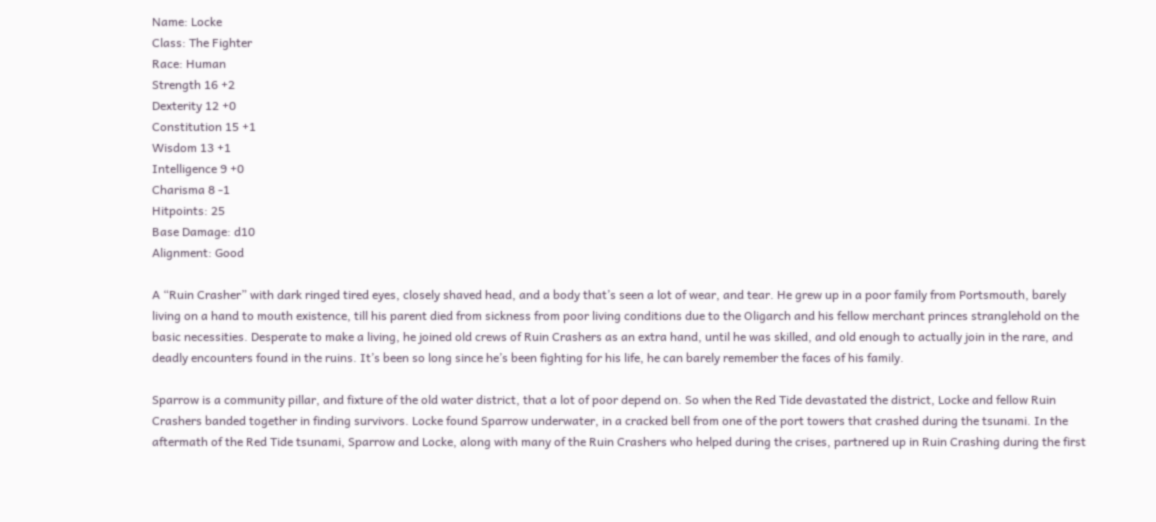Name: Locke
Class: The Fighter
Race: Human
Strength 16 +2
Dexterity 12 +0
Constitution 15 +1
Wisdom 13 +1
Intelligence 9 +0
Charisma 8 -1
Hitpoints: 25
Base Damage: d10
Alignment: Good

A “Ruin Crasher” with dark ringed tired eyes, closely shaved head, and a body that’s seen a lot of wear, and tear. He grew up in a poor family from Portsmouth, barely living on a hand to mouth existence, till his parent died from sickness from poor living conditions due to the Oligarch and his fellow merchant princes stranglehold on the basic necessities. Desperate to make a living, he joined old crews of Ruin Crashers as an extra hand, until he was skilled, and old enough to actually join in the rare, and deadly encounters found in the ruins. It’s been so long since he’s been fighting for his life, he can barely remember the faces of his family.

Sparrow is a community pillar, and fixture of the old water district, that a lot of poor depend on. So when the Red Tide devastated the district, Locke and fellow Ruin Crashers banded together in finding survivors. Locke found Sparrow underwater, in a cracked bell from one of the port towers that crashed during the tsunami. In the aftermath of the Red Tide tsunami, Sparrow and Locke, along with many of the Ruin Crashers who helped during the crises, partnered up in Ruin Crashing during the first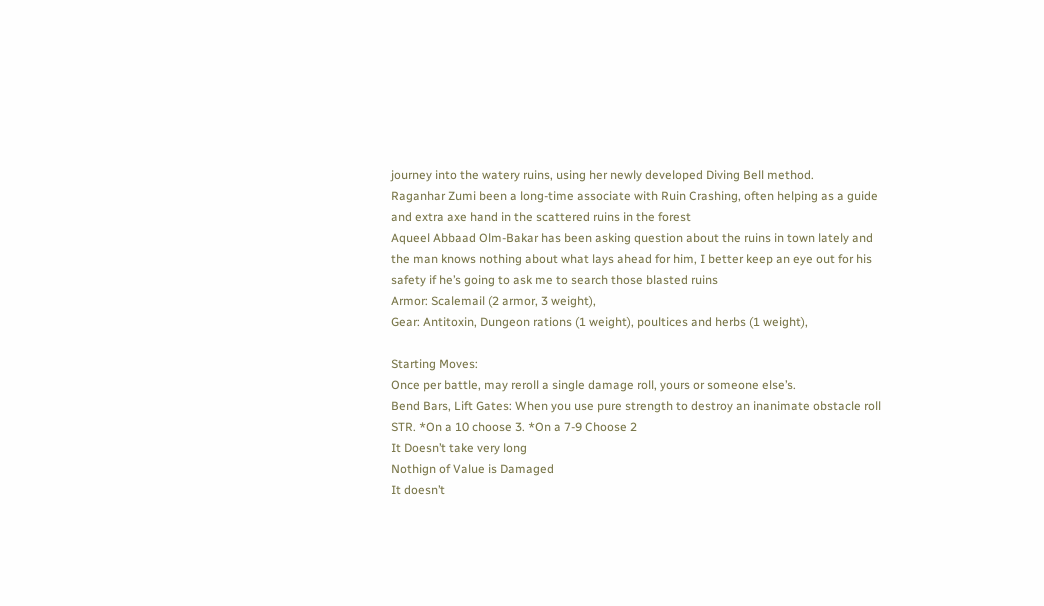journey into the watery ruins, using her newly developed Diving Bell method.
Raganhar Zumi been a long-time associate with Ruin Crashing, often helping as a guide and extra axe hand in the scattered ruins in the forest
Aqueel Abbaad Olm-Bakar has been asking question about the ruins in town lately and the man knows nothing about what lays ahead for him, I better keep an eye out for his safety if he’s going to ask me to search those blasted ruins
Armor: Scalemail (2 armor, 3 weight),
Gear: Antitoxin, Dungeon rations (1 weight), poultices and herbs (1 weight),

Starting Moves:
Once per battle, may reroll a single damage roll, yours or someone else’s.
Bend Bars, Lift Gates: When you use pure strength to destroy an inanimate obstacle roll STR. *On a 10 choose 3. *On a 7-9 Choose 2
It Doesn’t take very long
Nothign of Value is Damaged
It doesn’t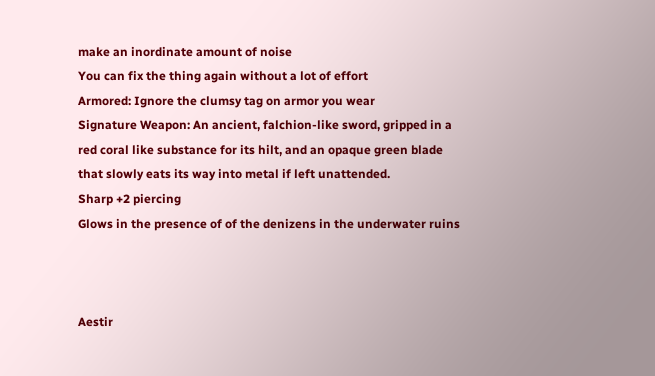make an inordinate amount of noise
You can fix the thing again without a lot of effort
Armored: Ignore the clumsy tag on armor you wear
Signature Weapon: An ancient, falchion-like sword, gripped in a red coral like substance for its hilt, and an opaque green blade that slowly eats its way into metal if left unattended.
Sharp +2 piercing
Glows in the presence of of the denizens in the underwater ruins



Aestir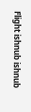Flight ishnub ishnub